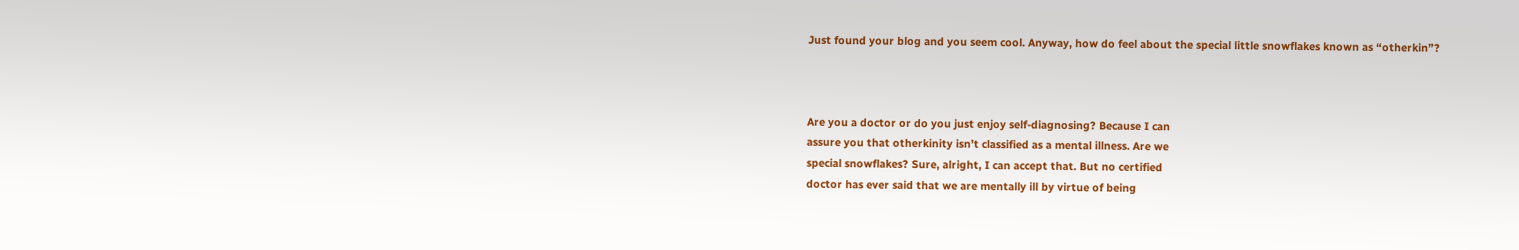Just found your blog and you seem cool. Anyway, how do feel about the special little snowflakes known as “otherkin”?



Are you a doctor or do you just enjoy self-diagnosing? Because I can
assure you that otherkinity isn’t classified as a mental illness. Are we
special snowflakes? Sure, alright, I can accept that. But no certified
doctor has ever said that we are mentally ill by virtue of being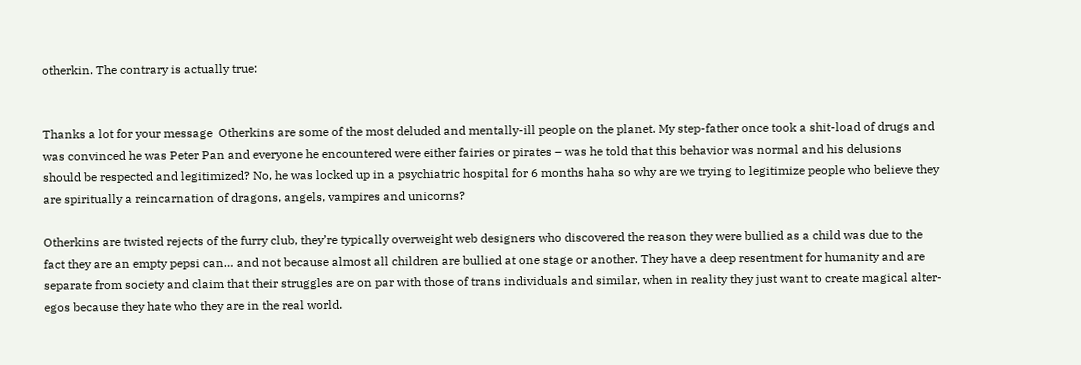otherkin. The contrary is actually true:


Thanks a lot for your message  Otherkins are some of the most deluded and mentally-ill people on the planet. My step-father once took a shit-load of drugs and was convinced he was Peter Pan and everyone he encountered were either fairies or pirates – was he told that this behavior was normal and his delusions should be respected and legitimized? No, he was locked up in a psychiatric hospital for 6 months haha so why are we trying to legitimize people who believe they are spiritually a reincarnation of dragons, angels, vampires and unicorns?

Otherkins are twisted rejects of the furry club, they’re typically overweight web designers who discovered the reason they were bullied as a child was due to the fact they are an empty pepsi can… and not because almost all children are bullied at one stage or another. They have a deep resentment for humanity and are separate from society and claim that their struggles are on par with those of trans individuals and similar, when in reality they just want to create magical alter-egos because they hate who they are in the real world.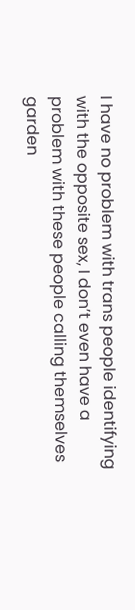I have no problem with trans people identifying with the opposite sex, I don’t even have a problem with these people calling themselves garden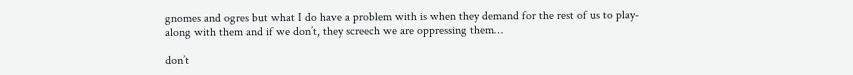gnomes and ogres but what I do have a problem with is when they demand for the rest of us to play-along with them and if we don’t, they screech we are oppressing them…

don’t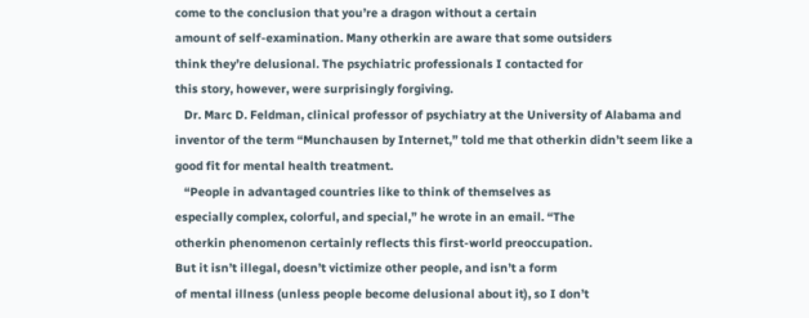come to the conclusion that you’re a dragon without a certain
amount of self-examination. Many otherkin are aware that some outsiders
think they’re delusional. The psychiatric professionals I contacted for
this story, however, were surprisingly forgiving.
   Dr. Marc D. Feldman, clinical professor of psychiatry at the University of Alabama and inventor of the term “Munchausen by Internet,” told me that otherkin didn’t seem like a good fit for mental health treatment.
   “People in advantaged countries like to think of themselves as
especially complex, colorful, and special,” he wrote in an email. “The
otherkin phenomenon certainly reflects this first-world preoccupation.
But it isn’t illegal, doesn’t victimize other people, and isn’t a form
of mental illness (unless people become delusional about it), so I don’t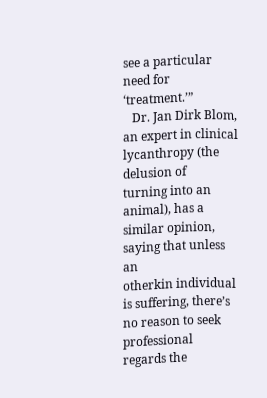see a particular need for ‘treatment.’”
   Dr. Jan Dirk Blom, an expert in clinical lycanthropy (the delusion of
turning into an animal), has a similar opinion, saying that unless an
otherkin individual is suffering, there’s no reason to seek professional
regards the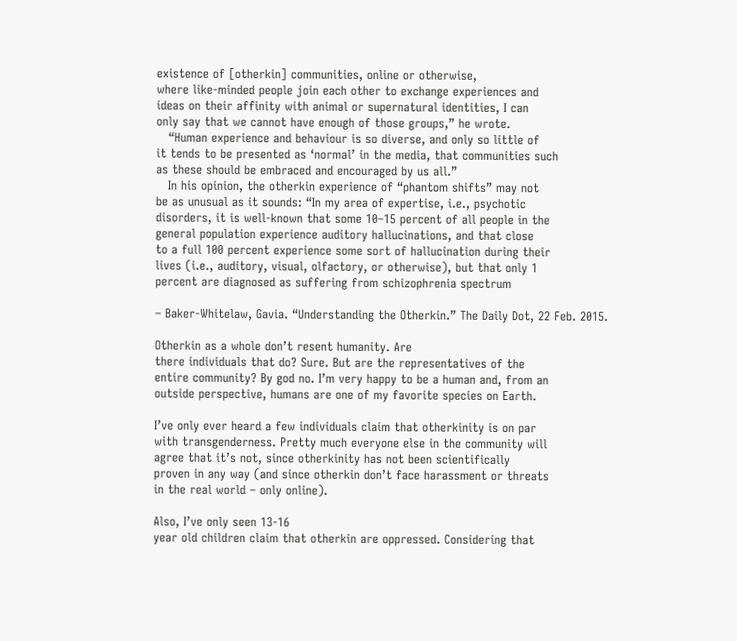existence of [otherkin] communities, online or otherwise,
where like-minded people join each other to exchange experiences and
ideas on their affinity with animal or supernatural identities, I can
only say that we cannot have enough of those groups,” he wrote.
   “Human experience and behaviour is so diverse, and only so little of
it tends to be presented as ‘normal’ in the media, that communities such
as these should be embraced and encouraged by us all.”
   In his opinion, the otherkin experience of “phantom shifts” may not
be as unusual as it sounds: “In my area of expertise, i.e., psychotic
disorders, it is well-known that some 10–15 percent of all people in the
general population experience auditory hallucinations, and that close
to a full 100 percent experience some sort of hallucination during their
lives (i.e., auditory, visual, olfactory, or otherwise), but that only 1
percent are diagnosed as suffering from schizophrenia spectrum

– Baker-Whitelaw, Gavia. “Understanding the Otherkin.” The Daily Dot, 22 Feb. 2015.

Otherkin as a whole don’t resent humanity. Are
there individuals that do? Sure. But are the representatives of the
entire community? By god no. I’m very happy to be a human and, from an
outside perspective, humans are one of my favorite species on Earth.

I’ve only ever heard a few individuals claim that otherkinity is on par
with transgenderness. Pretty much everyone else in the community will
agree that it’s not, since otherkinity has not been scientifically
proven in any way (and since otherkin don’t face harassment or threats
in the real world – only online).

Also, I’ve only seen 13-16
year old children claim that otherkin are oppressed. Considering that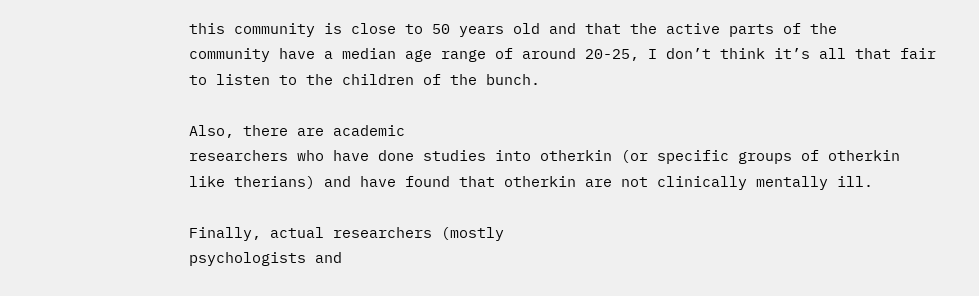this community is close to 50 years old and that the active parts of the
community have a median age range of around 20-25, I don’t think it’s all that fair to listen to the children of the bunch.

Also, there are academic
researchers who have done studies into otherkin (or specific groups of otherkin
like therians) and have found that otherkin are not clinically mentally ill.

Finally, actual researchers (mostly
psychologists and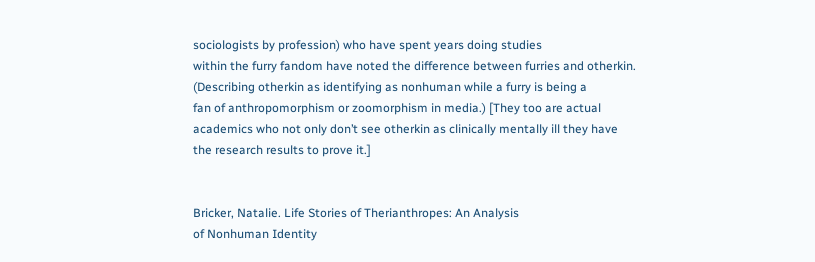sociologists by profession) who have spent years doing studies
within the furry fandom have noted the difference between furries and otherkin.
(Describing otherkin as identifying as nonhuman while a furry is being a
fan of anthropomorphism or zoomorphism in media.) [They too are actual
academics who not only don’t see otherkin as clinically mentally ill they have
the research results to prove it.]


Bricker, Natalie. Life Stories of Therianthropes: An Analysis
of Nonhuman Identity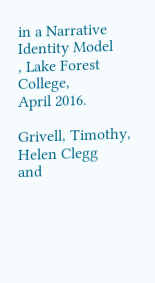in a Narrative Identity Model
, Lake Forest College,
April 2016.

Grivell, Timothy, Helen Clegg
and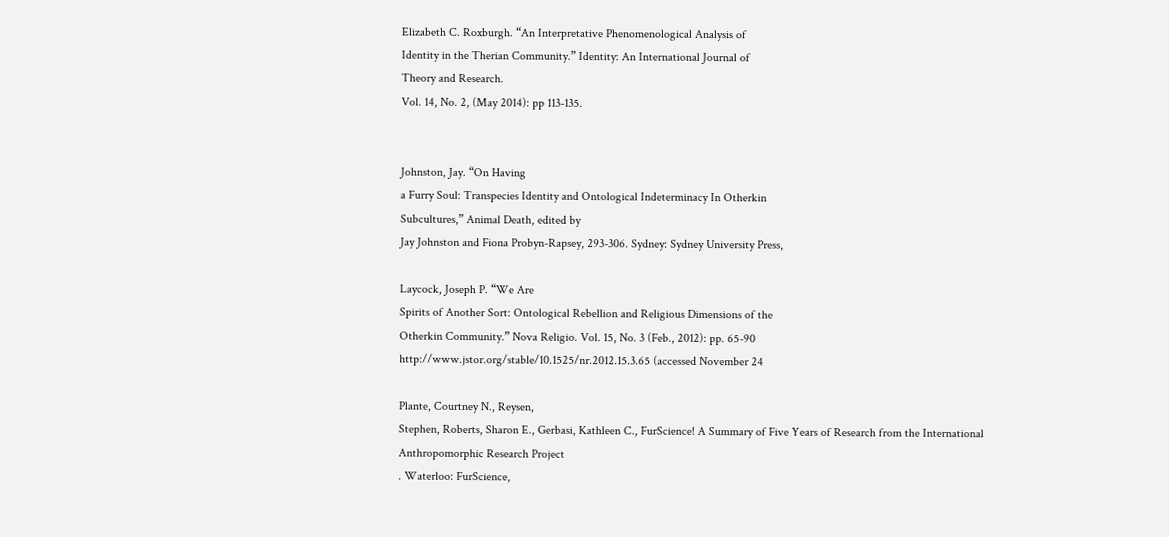Elizabeth C. Roxburgh. “An Interpretative Phenomenological Analysis of
Identity in the Therian Community.” Identity: An International Journal of
Theory and Research.
Vol. 14, No. 2, (May 2014): pp 113-135.


Johnston, Jay. “On Having
a Furry Soul: Transpecies Identity and Ontological Indeterminacy In Otherkin
Subcultures,” Animal Death, edited by
Jay Johnston and Fiona Probyn-Rapsey, 293-306. Sydney: Sydney University Press,

Laycock, Joseph P. “We Are
Spirits of Another Sort: Ontological Rebellion and Religious Dimensions of the
Otherkin Community.” Nova Religio. Vol. 15, No. 3 (Feb., 2012): pp. 65-90
http://www.jstor.org/stable/10.1525/nr.2012.15.3.65 (accessed November 24

Plante, Courtney N., Reysen,
Stephen, Roberts, Sharon E., Gerbasi, Kathleen C., FurScience! A Summary of Five Years of Research from the International
Anthropomorphic Research Project
. Waterloo: FurScience,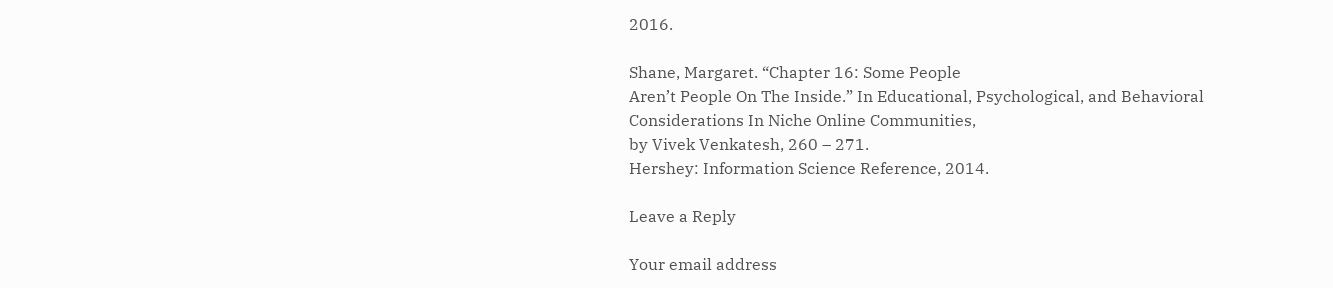2016.

Shane, Margaret. “Chapter 16: Some People
Aren’t People On The Inside.” In Educational, Psychological, and Behavioral
Considerations In Niche Online Communities,
by Vivek Venkatesh, 260 – 271.
Hershey: Information Science Reference, 2014.

Leave a Reply

Your email address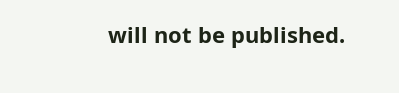will not be published.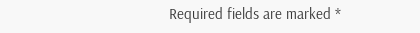Required fields are marked *